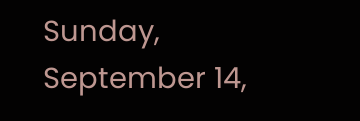Sunday, September 14,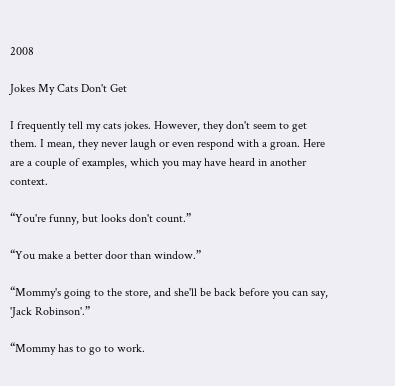2008

Jokes My Cats Don't Get

I frequently tell my cats jokes. However, they don't seem to get them. I mean, they never laugh or even respond with a groan. Here are a couple of examples, which you may have heard in another context.

“You're funny, but looks don't count.”

“You make a better door than window.”

“Mommy's going to the store, and she'll be back before you can say, 'Jack Robinson'.”

“Mommy has to go to work.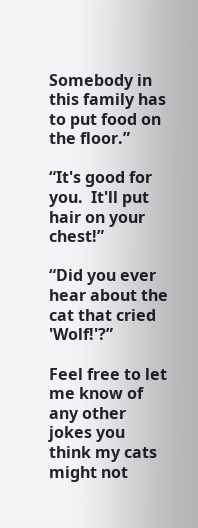Somebody in this family has to put food on the floor.”

“It's good for you.  It'll put hair on your chest!”

“Did you ever hear about the cat that cried 'Wolf!'?”

Feel free to let me know of any other jokes you think my cats might not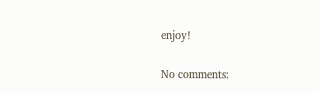enjoy!

No comments: